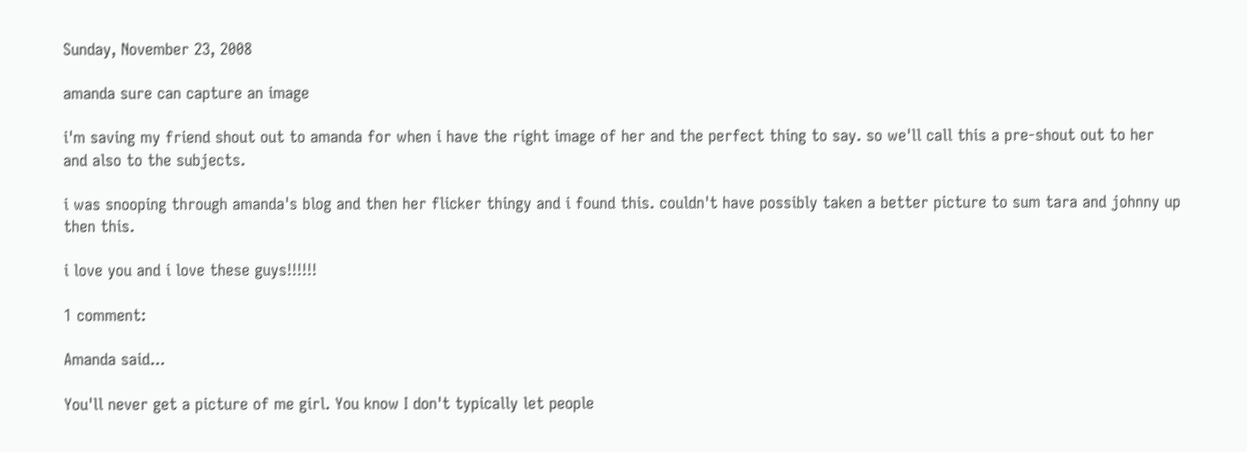Sunday, November 23, 2008

amanda sure can capture an image

i'm saving my friend shout out to amanda for when i have the right image of her and the perfect thing to say. so we'll call this a pre-shout out to her and also to the subjects.

i was snooping through amanda's blog and then her flicker thingy and i found this. couldn't have possibly taken a better picture to sum tara and johnny up then this.

i love you and i love these guys!!!!!!

1 comment:

Amanda said...

You'll never get a picture of me girl. You know I don't typically let people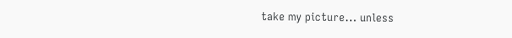take my picture... unless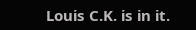Louis C.K. is in it.